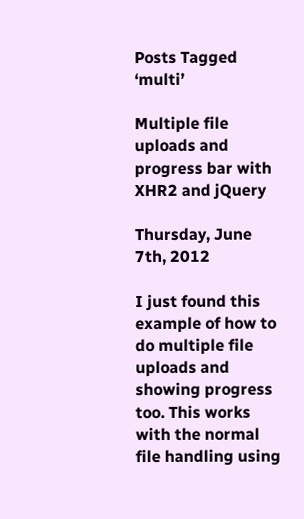Posts Tagged ‘multi’

Multiple file uploads and progress bar with XHR2 and jQuery

Thursday, June 7th, 2012

I just found this example of how to do multiple file uploads and showing progress too. This works with the normal file handling using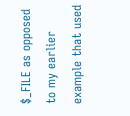$_FILE as opposed to my earlier example that used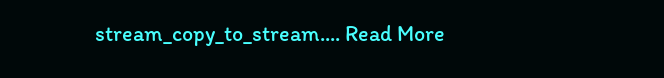stream_copy_to_stream.... Read More